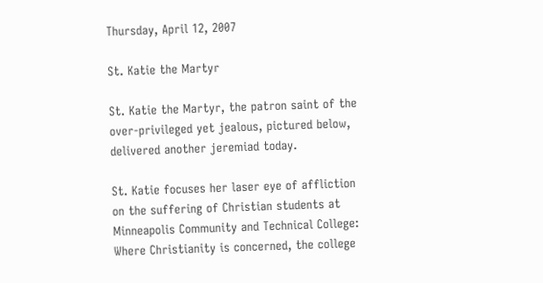Thursday, April 12, 2007

St. Katie the Martyr

St. Katie the Martyr, the patron saint of the over-privileged yet jealous, pictured below, delivered another jeremiad today.

St. Katie focuses her laser eye of affliction on the suffering of Christian students at Minneapolis Community and Technical College:
Where Christianity is concerned, the college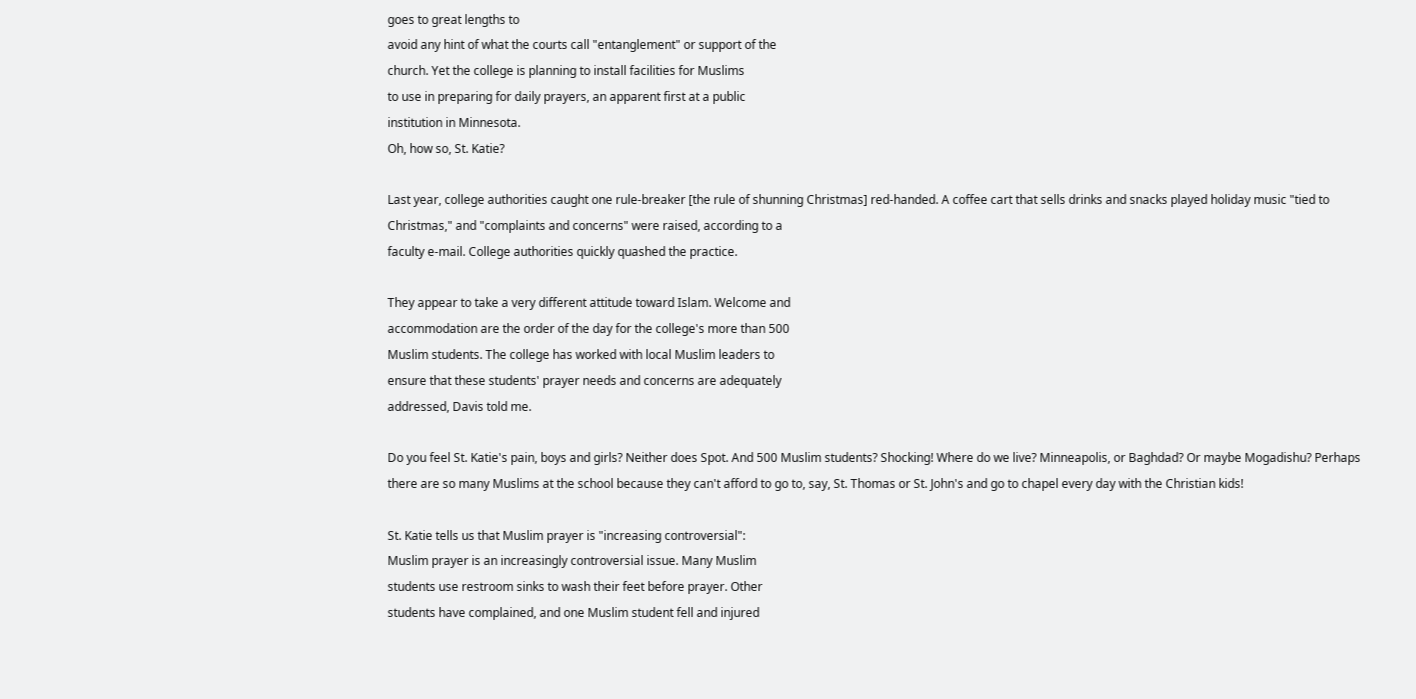goes to great lengths to
avoid any hint of what the courts call "entanglement" or support of the
church. Yet the college is planning to install facilities for Muslims
to use in preparing for daily prayers, an apparent first at a public
institution in Minnesota.
Oh, how so, St. Katie?

Last year, college authorities caught one rule-breaker [the rule of shunning Christmas] red-handed. A coffee cart that sells drinks and snacks played holiday music "tied to Christmas," and "complaints and concerns" were raised, according to a
faculty e-mail. College authorities quickly quashed the practice.

They appear to take a very different attitude toward Islam. Welcome and
accommodation are the order of the day for the college's more than 500
Muslim students. The college has worked with local Muslim leaders to
ensure that these students' prayer needs and concerns are adequately
addressed, Davis told me.

Do you feel St. Katie's pain, boys and girls? Neither does Spot. And 500 Muslim students? Shocking! Where do we live? Minneapolis, or Baghdad? Or maybe Mogadishu? Perhaps there are so many Muslims at the school because they can't afford to go to, say, St. Thomas or St. John's and go to chapel every day with the Christian kids!

St. Katie tells us that Muslim prayer is "increasing controversial":
Muslim prayer is an increasingly controversial issue. Many Muslim
students use restroom sinks to wash their feet before prayer. Other
students have complained, and one Muslim student fell and injured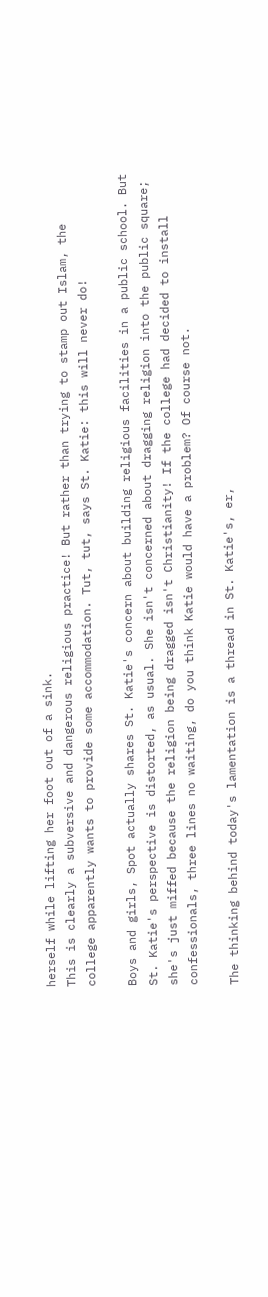herself while lifting her foot out of a sink.
This is clearly a subversive and dangerous religious practice! But rather than trying to stamp out Islam, the college apparently wants to provide some accommodation. Tut, tut, says St. Katie: this will never do!

Boys and girls, Spot actually shares St. Katie's concern about building religious facilities in a public school. But St. Katie's perspective is distorted, as usual. She isn't concerned about dragging religion into the public square; she's just miffed because the religion being dragged isn't Christianity! If the college had decided to install confessionals, three lines no waiting, do you think Katie would have a problem? Of course not.

The thinking behind today's lamentation is a thread in St. Katie's, er,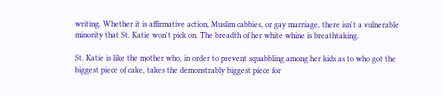writing. Whether it is affirmative action, Muslim cabbies, or gay marriage, there isn't a vulnerable minority that St. Katie won't pick on. The breadth of her white whine is breathtaking.

St. Katie is like the mother who, in order to prevent squabbling among her kids as to who got the biggest piece of cake, takes the demonstrably biggest piece for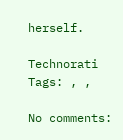herself.

Technorati Tags: , ,

No comments: